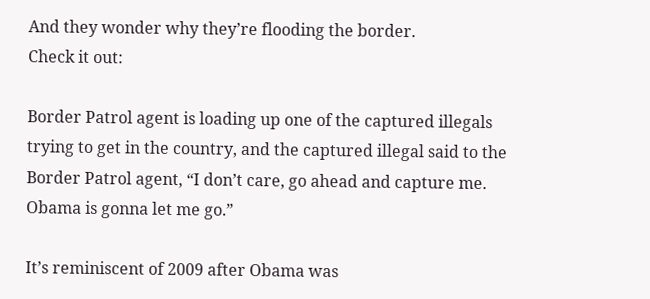And they wonder why they’re flooding the border.
Check it out:

Border Patrol agent is loading up one of the captured illegals trying to get in the country, and the captured illegal said to the Border Patrol agent, “I don’t care, go ahead and capture me. Obama is gonna let me go.”

It’s reminiscent of 2009 after Obama was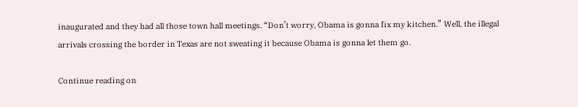inaugurated and they had all those town hall meetings. “Don’t worry, Obama is gonna fix my kitchen.” Well, the illegal arrivals crossing the border in Texas are not sweating it because Obama is gonna let them go.

Continue reading on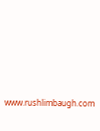www.rushlimbaugh.com